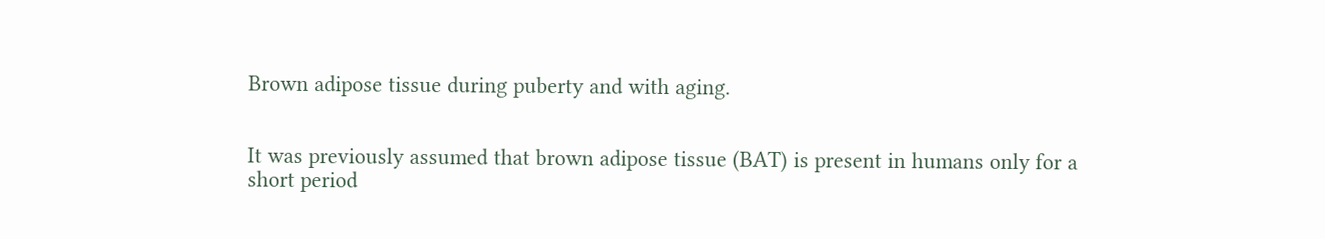Brown adipose tissue during puberty and with aging.


It was previously assumed that brown adipose tissue (BAT) is present in humans only for a short period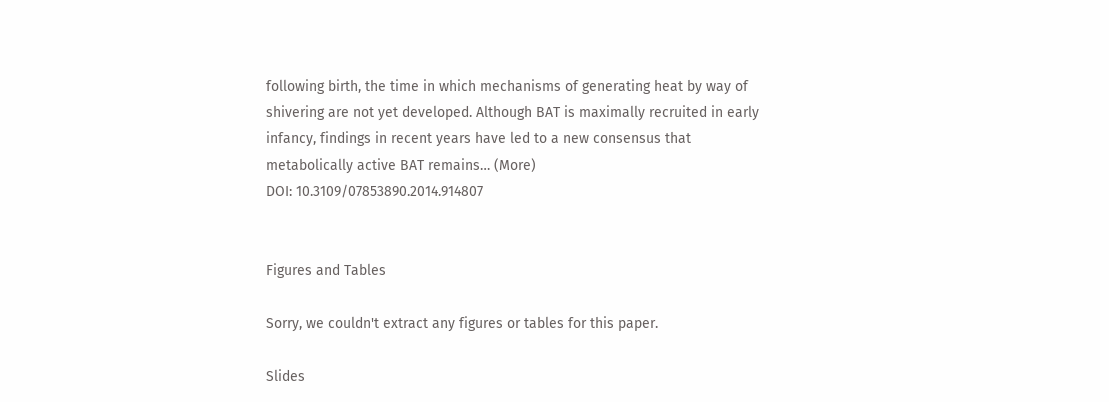following birth, the time in which mechanisms of generating heat by way of shivering are not yet developed. Although BAT is maximally recruited in early infancy, findings in recent years have led to a new consensus that metabolically active BAT remains… (More)
DOI: 10.3109/07853890.2014.914807


Figures and Tables

Sorry, we couldn't extract any figures or tables for this paper.

Slides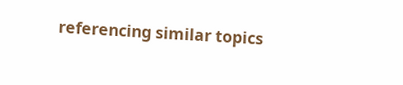referencing similar topics